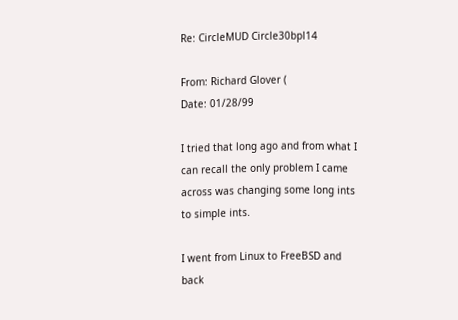Re: CircleMUD Circle30bpl14

From: Richard Glover (
Date: 01/28/99

I tried that long ago and from what I can recall the only problem I came
across was changing some long ints to simple ints.

I went from Linux to FreeBSD and back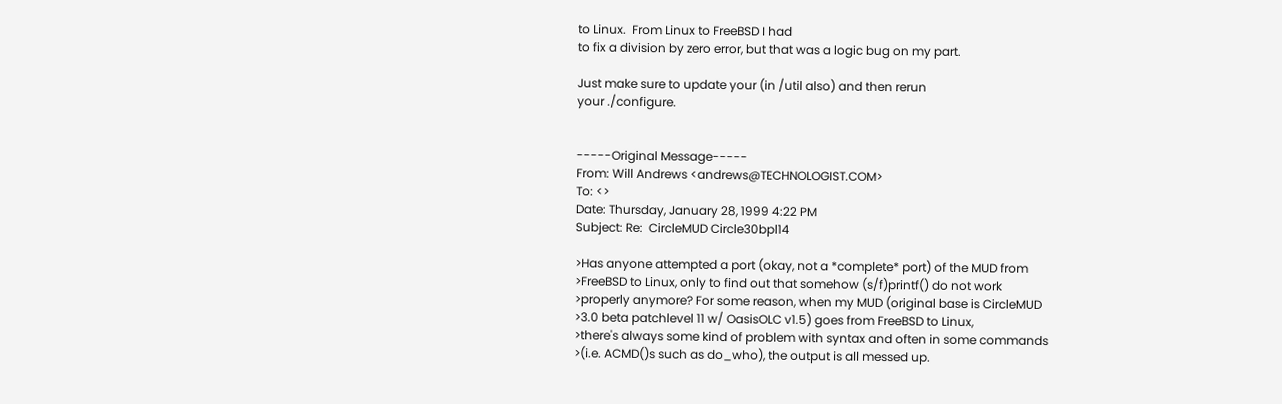to Linux.  From Linux to FreeBSD I had
to fix a division by zero error, but that was a logic bug on my part.

Just make sure to update your (in /util also) and then rerun
your ./configure.


-----Original Message-----
From: Will Andrews <andrews@TECHNOLOGIST.COM>
To: <>
Date: Thursday, January 28, 1999 4:22 PM
Subject: Re:  CircleMUD Circle30bpl14

>Has anyone attempted a port (okay, not a *complete* port) of the MUD from
>FreeBSD to Linux, only to find out that somehow (s/f)printf() do not work
>properly anymore? For some reason, when my MUD (original base is CircleMUD
>3.0 beta patchlevel 11 w/ OasisOLC v1.5) goes from FreeBSD to Linux,
>there's always some kind of problem with syntax and often in some commands
>(i.e. ACMD()s such as do_who), the output is all messed up.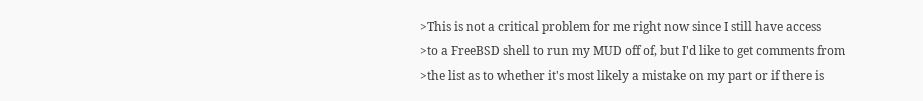>This is not a critical problem for me right now since I still have access
>to a FreeBSD shell to run my MUD off of, but I'd like to get comments from
>the list as to whether it's most likely a mistake on my part or if there is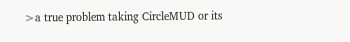>a true problem taking CircleMUD or its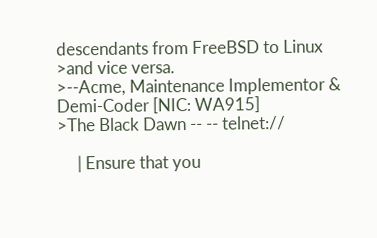descendants from FreeBSD to Linux
>and vice versa.
>--Acme, Maintenance Implementor & Demi-Coder [NIC: WA915]
>The Black Dawn -- -- telnet://

     | Ensure that you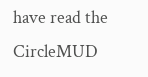have read the CircleMUD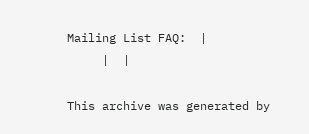Mailing List FAQ:  |
     |  |

This archive was generated by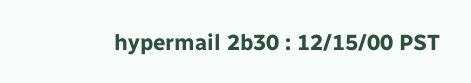hypermail 2b30 : 12/15/00 PST